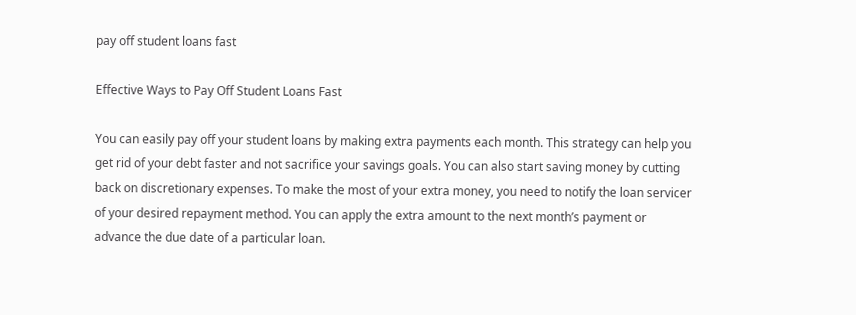pay off student loans fast

Effective Ways to Pay Off Student Loans Fast

You can easily pay off your student loans by making extra payments each month. This strategy can help you get rid of your debt faster and not sacrifice your savings goals. You can also start saving money by cutting back on discretionary expenses. To make the most of your extra money, you need to notify the loan servicer of your desired repayment method. You can apply the extra amount to the next month’s payment or advance the due date of a particular loan.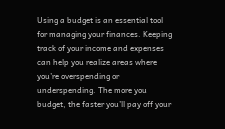Using a budget is an essential tool for managing your finances. Keeping track of your income and expenses can help you realize areas where you’re overspending or underspending. The more you budget, the faster you’ll pay off your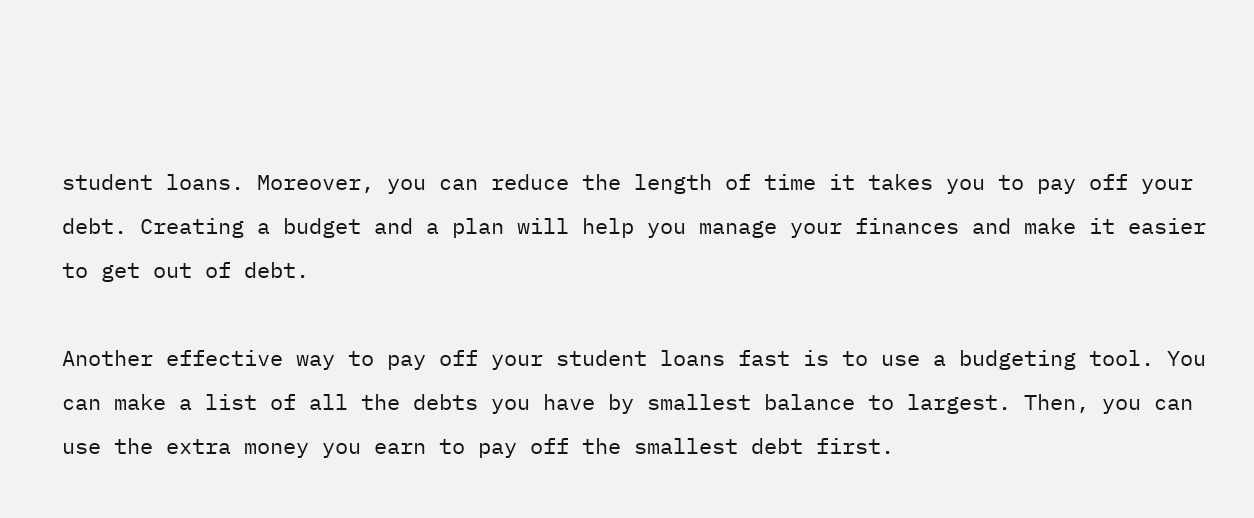student loans. Moreover, you can reduce the length of time it takes you to pay off your debt. Creating a budget and a plan will help you manage your finances and make it easier to get out of debt.

Another effective way to pay off your student loans fast is to use a budgeting tool. You can make a list of all the debts you have by smallest balance to largest. Then, you can use the extra money you earn to pay off the smallest debt first.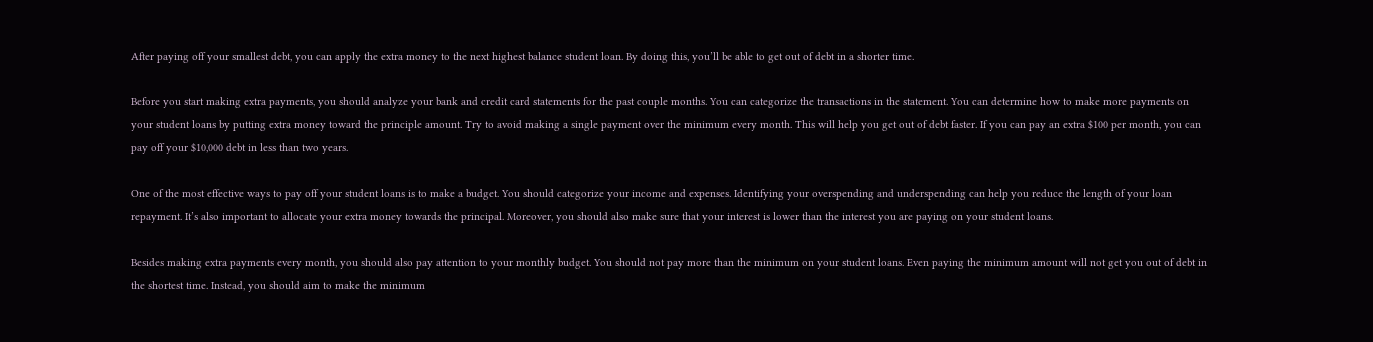After paying off your smallest debt, you can apply the extra money to the next highest balance student loan. By doing this, you’ll be able to get out of debt in a shorter time.

Before you start making extra payments, you should analyze your bank and credit card statements for the past couple months. You can categorize the transactions in the statement. You can determine how to make more payments on your student loans by putting extra money toward the principle amount. Try to avoid making a single payment over the minimum every month. This will help you get out of debt faster. If you can pay an extra $100 per month, you can pay off your $10,000 debt in less than two years.

One of the most effective ways to pay off your student loans is to make a budget. You should categorize your income and expenses. Identifying your overspending and underspending can help you reduce the length of your loan repayment. It’s also important to allocate your extra money towards the principal. Moreover, you should also make sure that your interest is lower than the interest you are paying on your student loans.

Besides making extra payments every month, you should also pay attention to your monthly budget. You should not pay more than the minimum on your student loans. Even paying the minimum amount will not get you out of debt in the shortest time. Instead, you should aim to make the minimum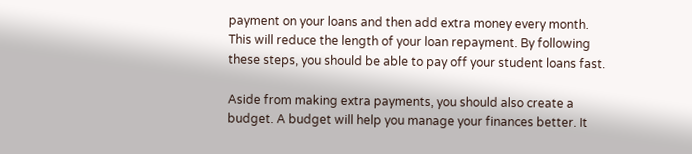payment on your loans and then add extra money every month. This will reduce the length of your loan repayment. By following these steps, you should be able to pay off your student loans fast.

Aside from making extra payments, you should also create a budget. A budget will help you manage your finances better. It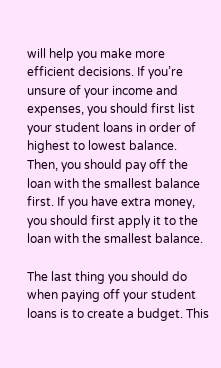will help you make more efficient decisions. If you’re unsure of your income and expenses, you should first list your student loans in order of highest to lowest balance. Then, you should pay off the loan with the smallest balance first. If you have extra money, you should first apply it to the loan with the smallest balance.

The last thing you should do when paying off your student loans is to create a budget. This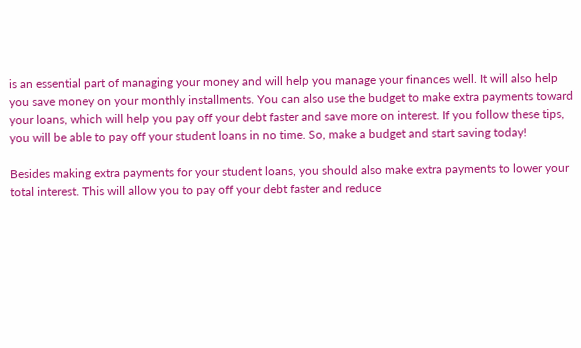is an essential part of managing your money and will help you manage your finances well. It will also help you save money on your monthly installments. You can also use the budget to make extra payments toward your loans, which will help you pay off your debt faster and save more on interest. If you follow these tips, you will be able to pay off your student loans in no time. So, make a budget and start saving today!

Besides making extra payments for your student loans, you should also make extra payments to lower your total interest. This will allow you to pay off your debt faster and reduce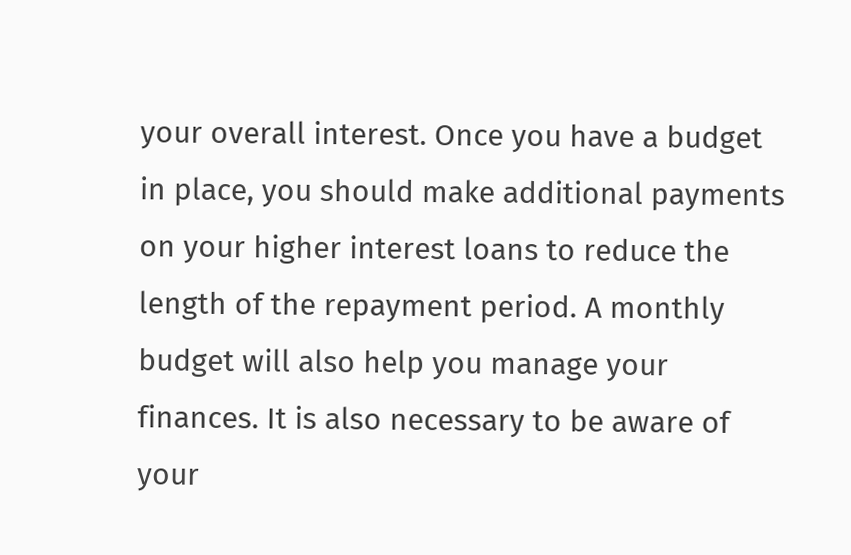your overall interest. Once you have a budget in place, you should make additional payments on your higher interest loans to reduce the length of the repayment period. A monthly budget will also help you manage your finances. It is also necessary to be aware of your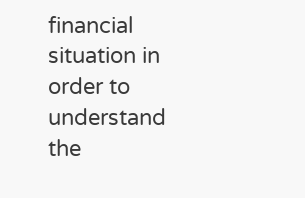financial situation in order to understand the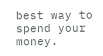best way to spend your money.